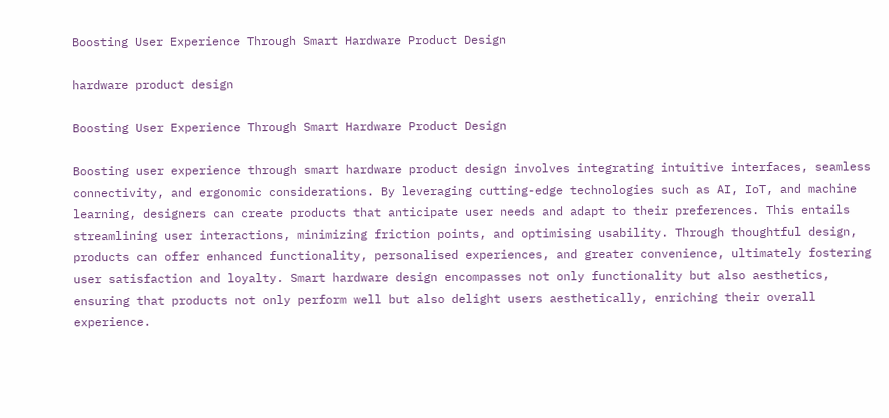Boosting User Experience Through Smart Hardware Product Design

hardware product design

Boosting User Experience Through Smart Hardware Product Design

Boosting user experience through smart hardware product design involves integrating intuitive interfaces, seamless connectivity, and ergonomic considerations. By leveraging cutting-edge technologies such as AI, IoT, and machine learning, designers can create products that anticipate user needs and adapt to their preferences. This entails streamlining user interactions, minimizing friction points, and optimising usability. Through thoughtful design, products can offer enhanced functionality, personalised experiences, and greater convenience, ultimately fostering user satisfaction and loyalty. Smart hardware design encompasses not only functionality but also aesthetics, ensuring that products not only perform well but also delight users aesthetically, enriching their overall experience.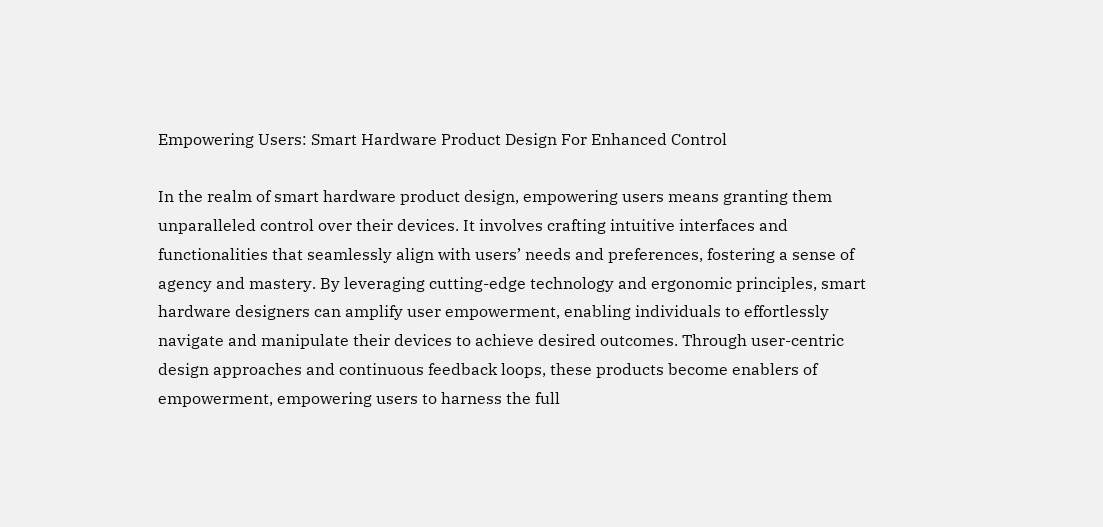Empowering Users: Smart Hardware Product Design For Enhanced Control

In the realm of smart hardware product design, empowering users means granting them unparalleled control over their devices. It involves crafting intuitive interfaces and functionalities that seamlessly align with users’ needs and preferences, fostering a sense of agency and mastery. By leveraging cutting-edge technology and ergonomic principles, smart hardware designers can amplify user empowerment, enabling individuals to effortlessly navigate and manipulate their devices to achieve desired outcomes. Through user-centric design approaches and continuous feedback loops, these products become enablers of empowerment, empowering users to harness the full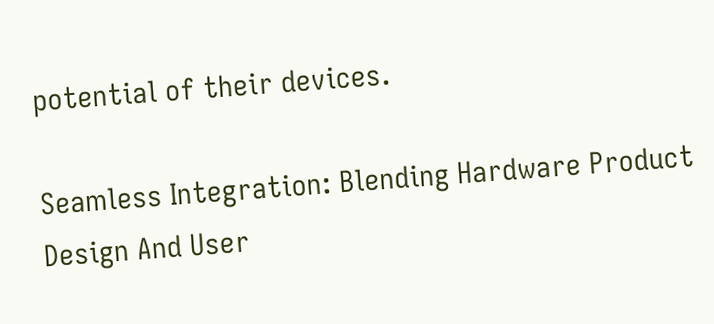potential of their devices.

Seamless Integration: Blending Hardware Product Design And User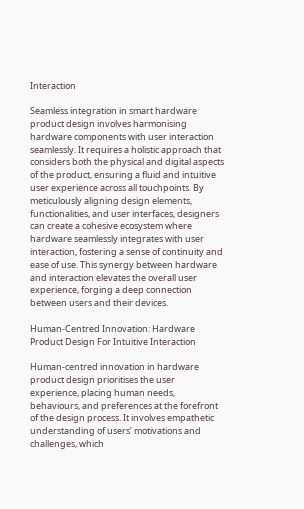Interaction

Seamless integration in smart hardware product design involves harmonising hardware components with user interaction seamlessly. It requires a holistic approach that considers both the physical and digital aspects of the product, ensuring a fluid and intuitive user experience across all touchpoints. By meticulously aligning design elements, functionalities, and user interfaces, designers can create a cohesive ecosystem where hardware seamlessly integrates with user interaction, fostering a sense of continuity and ease of use. This synergy between hardware and interaction elevates the overall user experience, forging a deep connection between users and their devices.

Human-Centred Innovation: Hardware Product Design For Intuitive Interaction

Human-centred innovation in hardware product design prioritises the user experience, placing human needs, behaviours, and preferences at the forefront of the design process. It involves empathetic understanding of users’ motivations and challenges, which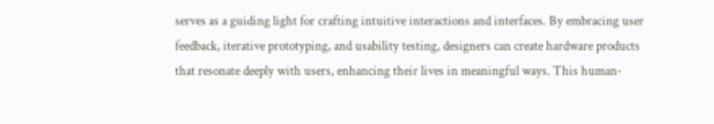serves as a guiding light for crafting intuitive interactions and interfaces. By embracing user feedback, iterative prototyping, and usability testing, designers can create hardware products that resonate deeply with users, enhancing their lives in meaningful ways. This human-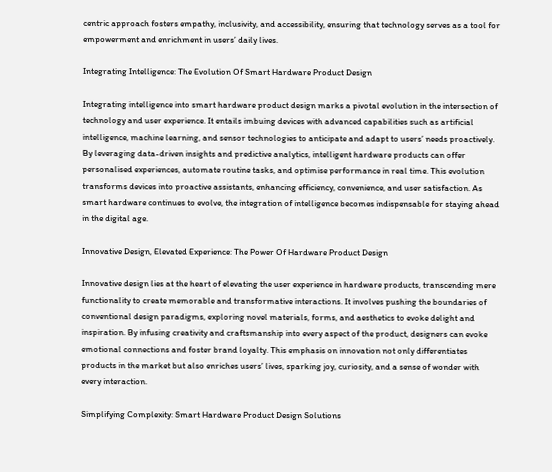centric approach fosters empathy, inclusivity, and accessibility, ensuring that technology serves as a tool for empowerment and enrichment in users’ daily lives.

Integrating Intelligence: The Evolution Of Smart Hardware Product Design

Integrating intelligence into smart hardware product design marks a pivotal evolution in the intersection of technology and user experience. It entails imbuing devices with advanced capabilities such as artificial intelligence, machine learning, and sensor technologies to anticipate and adapt to users’ needs proactively. By leveraging data-driven insights and predictive analytics, intelligent hardware products can offer personalised experiences, automate routine tasks, and optimise performance in real time. This evolution transforms devices into proactive assistants, enhancing efficiency, convenience, and user satisfaction. As smart hardware continues to evolve, the integration of intelligence becomes indispensable for staying ahead in the digital age.

Innovative Design, Elevated Experience: The Power Of Hardware Product Design

Innovative design lies at the heart of elevating the user experience in hardware products, transcending mere functionality to create memorable and transformative interactions. It involves pushing the boundaries of conventional design paradigms, exploring novel materials, forms, and aesthetics to evoke delight and inspiration. By infusing creativity and craftsmanship into every aspect of the product, designers can evoke emotional connections and foster brand loyalty. This emphasis on innovation not only differentiates products in the market but also enriches users’ lives, sparking joy, curiosity, and a sense of wonder with every interaction.

Simplifying Complexity: Smart Hardware Product Design Solutions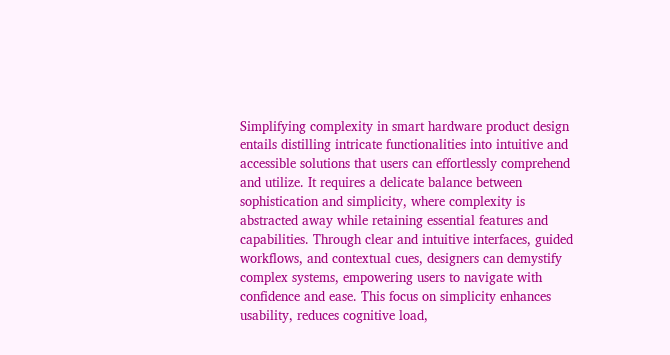Simplifying complexity in smart hardware product design entails distilling intricate functionalities into intuitive and accessible solutions that users can effortlessly comprehend and utilize. It requires a delicate balance between sophistication and simplicity, where complexity is abstracted away while retaining essential features and capabilities. Through clear and intuitive interfaces, guided workflows, and contextual cues, designers can demystify complex systems, empowering users to navigate with confidence and ease. This focus on simplicity enhances usability, reduces cognitive load,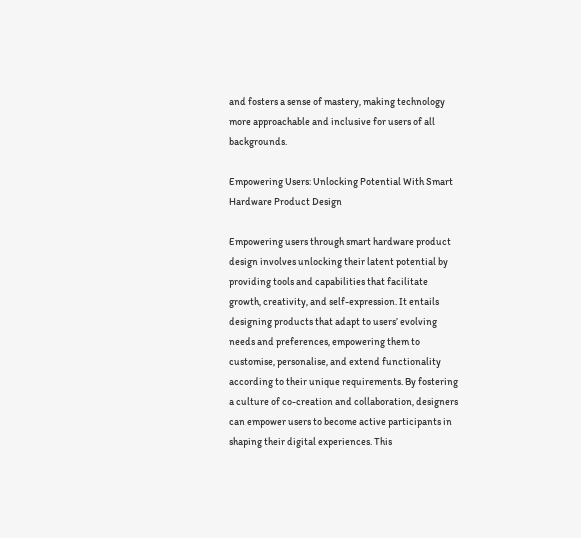and fosters a sense of mastery, making technology more approachable and inclusive for users of all backgrounds.

Empowering Users: Unlocking Potential With Smart Hardware Product Design

Empowering users through smart hardware product design involves unlocking their latent potential by providing tools and capabilities that facilitate growth, creativity, and self-expression. It entails designing products that adapt to users’ evolving needs and preferences, empowering them to customise, personalise, and extend functionality according to their unique requirements. By fostering a culture of co-creation and collaboration, designers can empower users to become active participants in shaping their digital experiences. This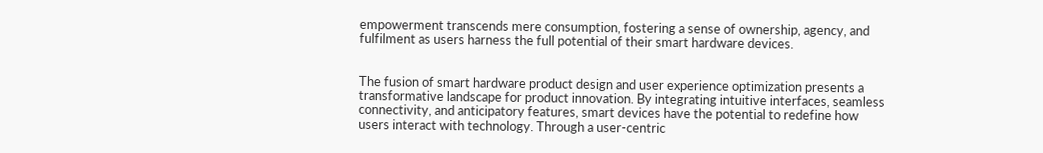empowerment transcends mere consumption, fostering a sense of ownership, agency, and fulfilment as users harness the full potential of their smart hardware devices.


The fusion of smart hardware product design and user experience optimization presents a transformative landscape for product innovation. By integrating intuitive interfaces, seamless connectivity, and anticipatory features, smart devices have the potential to redefine how users interact with technology. Through a user-centric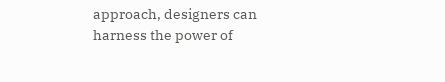approach, designers can harness the power of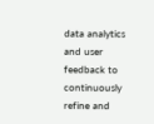data analytics and user feedback to continuously refine and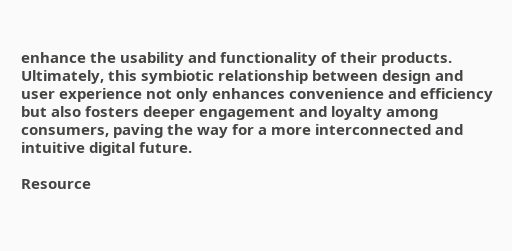enhance the usability and functionality of their products. Ultimately, this symbiotic relationship between design and user experience not only enhances convenience and efficiency but also fosters deeper engagement and loyalty among consumers, paving the way for a more interconnected and intuitive digital future.

Resource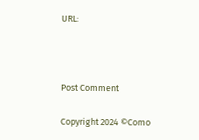URL:



Post Comment

Copyright 2024 ©Como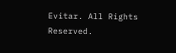Evitar. All Rights Reserved.